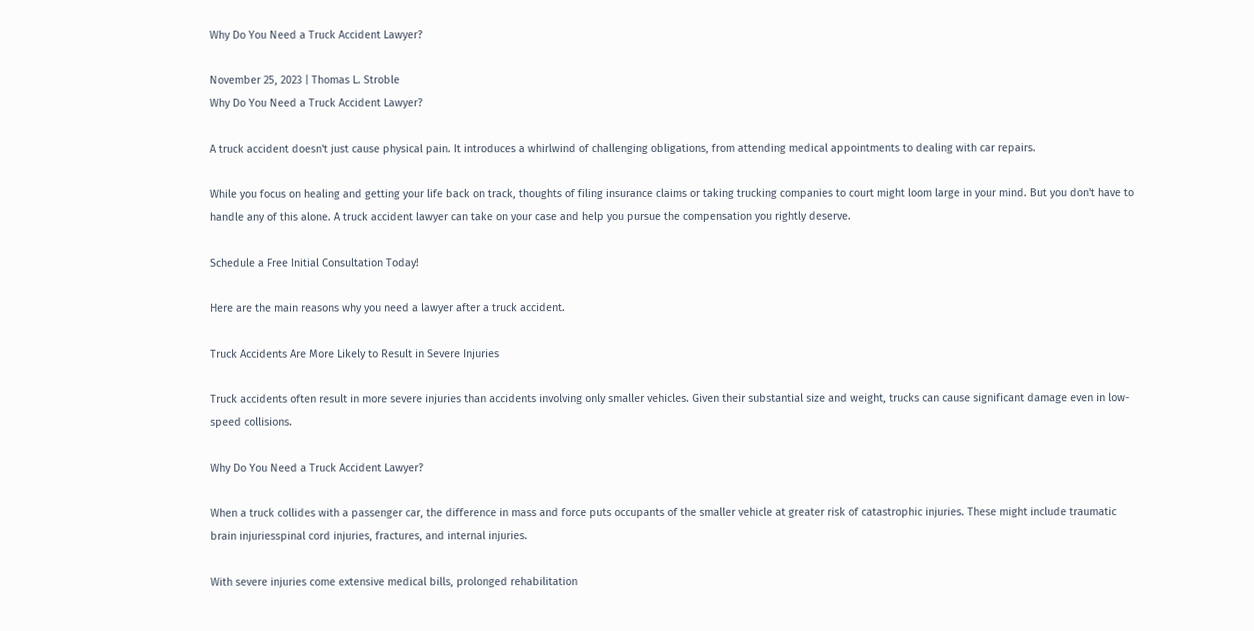Why Do You Need a Truck Accident Lawyer?

November 25, 2023 | Thomas L. Stroble
Why Do You Need a Truck Accident Lawyer?

A truck accident doesn't just cause physical pain. It introduces a whirlwind of challenging obligations, from attending medical appointments to dealing with car repairs.

While you focus on healing and getting your life back on track, thoughts of filing insurance claims or taking trucking companies to court might loom large in your mind. But you don't have to handle any of this alone. A truck accident lawyer can take on your case and help you pursue the compensation you rightly deserve.

Schedule a Free Initial Consultation Today!

Here are the main reasons why you need a lawyer after a truck accident.

Truck Accidents Are More Likely to Result in Severe Injuries

Truck accidents often result in more severe injuries than accidents involving only smaller vehicles. Given their substantial size and weight, trucks can cause significant damage even in low-speed collisions.

Why Do You Need a Truck Accident Lawyer?

When a truck collides with a passenger car, the difference in mass and force puts occupants of the smaller vehicle at greater risk of catastrophic injuries. These might include traumatic brain injuriesspinal cord injuries, fractures, and internal injuries.

With severe injuries come extensive medical bills, prolonged rehabilitation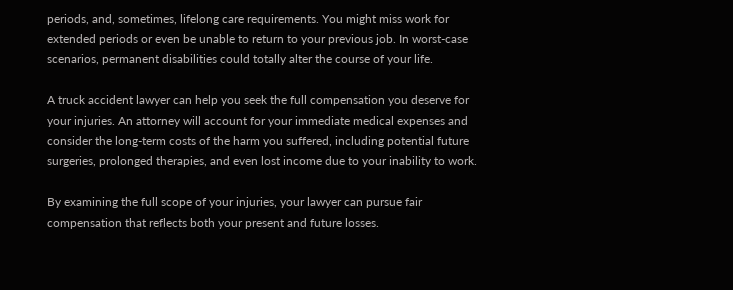periods, and, sometimes, lifelong care requirements. You might miss work for extended periods or even be unable to return to your previous job. In worst-case scenarios, permanent disabilities could totally alter the course of your life.

A truck accident lawyer can help you seek the full compensation you deserve for your injuries. An attorney will account for your immediate medical expenses and consider the long-term costs of the harm you suffered, including potential future surgeries, prolonged therapies, and even lost income due to your inability to work.

By examining the full scope of your injuries, your lawyer can pursue fair compensation that reflects both your present and future losses.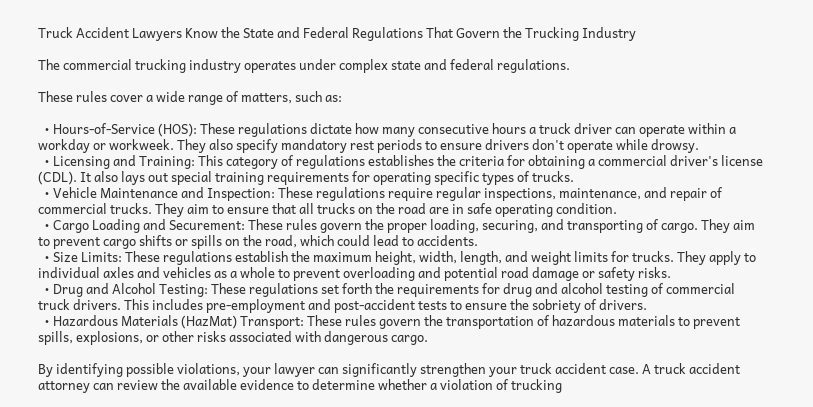Truck Accident Lawyers Know the State and Federal Regulations That Govern the Trucking Industry

The commercial trucking industry operates under complex state and federal regulations.

These rules cover a wide range of matters, such as:

  • Hours-of-Service (HOS): These regulations dictate how many consecutive hours a truck driver can operate within a workday or workweek. They also specify mandatory rest periods to ensure drivers don't operate while drowsy.
  • Licensing and Training: This category of regulations establishes the criteria for obtaining a commercial driver's license (CDL). It also lays out special training requirements for operating specific types of trucks.
  • Vehicle Maintenance and Inspection: These regulations require regular inspections, maintenance, and repair of commercial trucks. They aim to ensure that all trucks on the road are in safe operating condition.
  • Cargo Loading and Securement: These rules govern the proper loading, securing, and transporting of cargo. They aim to prevent cargo shifts or spills on the road, which could lead to accidents.
  • Size Limits: These regulations establish the maximum height, width, length, and weight limits for trucks. They apply to individual axles and vehicles as a whole to prevent overloading and potential road damage or safety risks.
  • Drug and Alcohol Testing: These regulations set forth the requirements for drug and alcohol testing of commercial truck drivers. This includes pre-employment and post-accident tests to ensure the sobriety of drivers.
  • Hazardous Materials (HazMat) Transport: These rules govern the transportation of hazardous materials to prevent spills, explosions, or other risks associated with dangerous cargo.

By identifying possible violations, your lawyer can significantly strengthen your truck accident case. A truck accident attorney can review the available evidence to determine whether a violation of trucking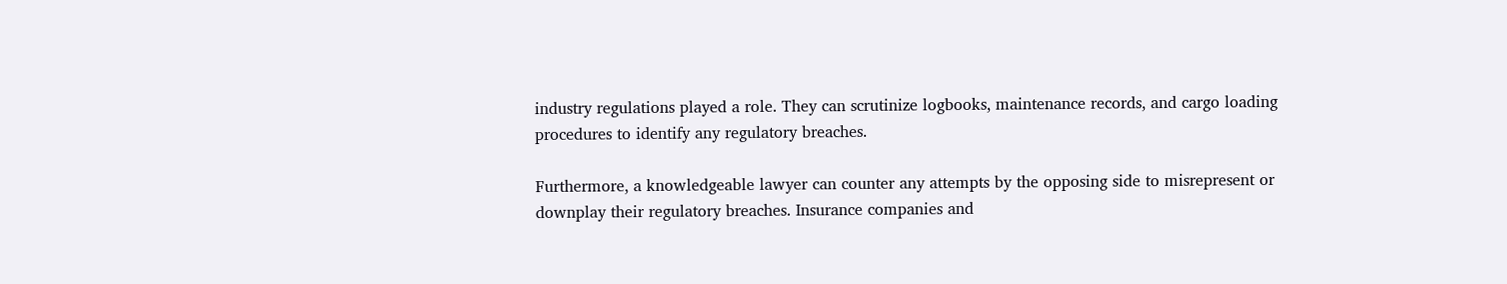industry regulations played a role. They can scrutinize logbooks, maintenance records, and cargo loading procedures to identify any regulatory breaches.

Furthermore, a knowledgeable lawyer can counter any attempts by the opposing side to misrepresent or downplay their regulatory breaches. Insurance companies and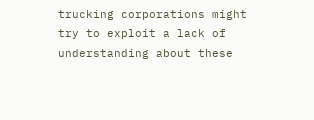trucking corporations might try to exploit a lack of understanding about these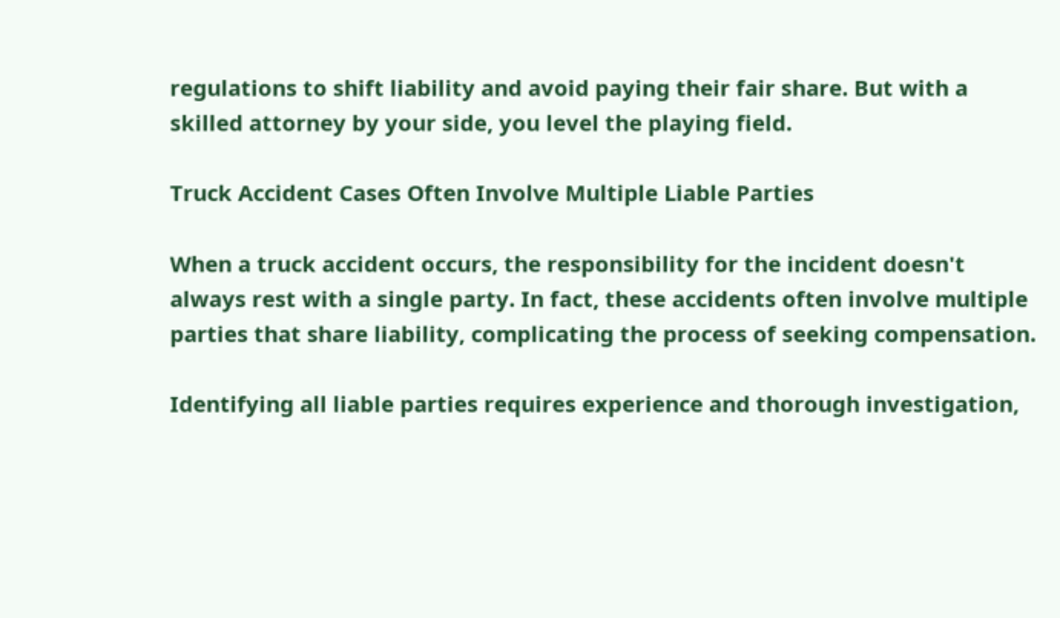regulations to shift liability and avoid paying their fair share. But with a skilled attorney by your side, you level the playing field.

Truck Accident Cases Often Involve Multiple Liable Parties

When a truck accident occurs, the responsibility for the incident doesn't always rest with a single party. In fact, these accidents often involve multiple parties that share liability, complicating the process of seeking compensation.

Identifying all liable parties requires experience and thorough investigation,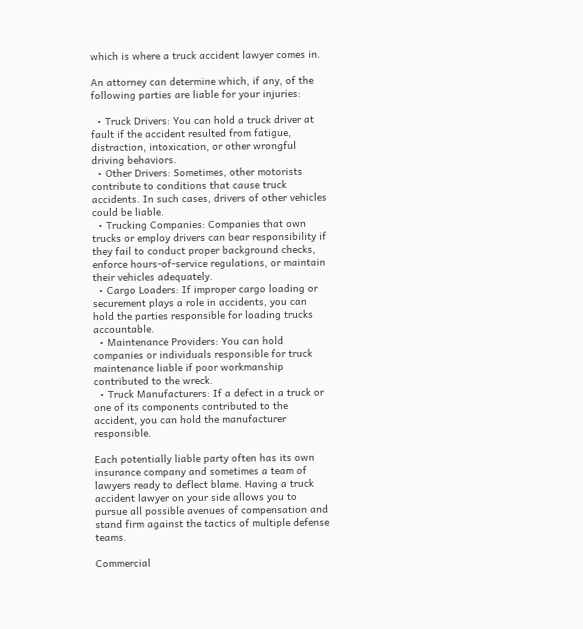which is where a truck accident lawyer comes in.

An attorney can determine which, if any, of the following parties are liable for your injuries:

  • Truck Drivers: You can hold a truck driver at fault if the accident resulted from fatigue, distraction, intoxication, or other wrongful driving behaviors.
  • Other Drivers: Sometimes, other motorists contribute to conditions that cause truck accidents. In such cases, drivers of other vehicles could be liable.
  • Trucking Companies: Companies that own trucks or employ drivers can bear responsibility if they fail to conduct proper background checks, enforce hours-of-service regulations, or maintain their vehicles adequately.
  • Cargo Loaders: If improper cargo loading or securement plays a role in accidents, you can hold the parties responsible for loading trucks accountable.
  • Maintenance Providers: You can hold companies or individuals responsible for truck maintenance liable if poor workmanship contributed to the wreck.
  • Truck Manufacturers: If a defect in a truck or one of its components contributed to the accident, you can hold the manufacturer responsible.

Each potentially liable party often has its own insurance company and sometimes a team of lawyers ready to deflect blame. Having a truck accident lawyer on your side allows you to pursue all possible avenues of compensation and stand firm against the tactics of multiple defense teams.

Commercial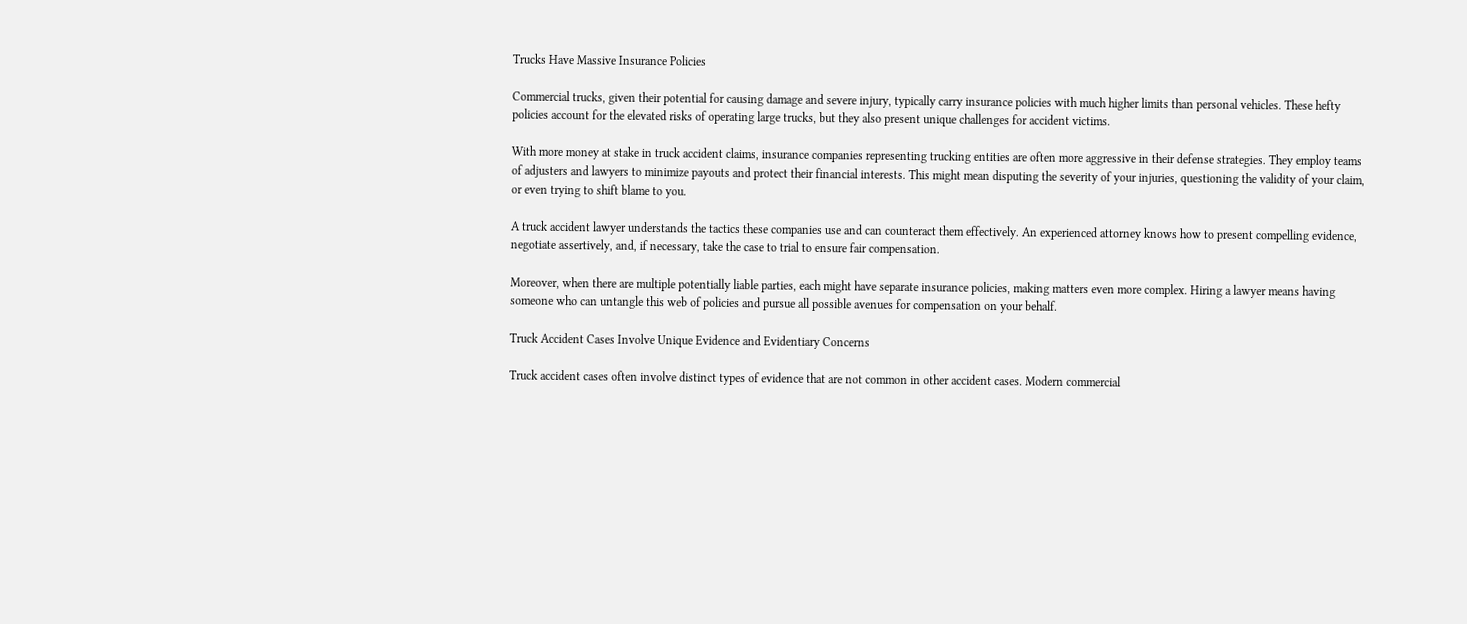Trucks Have Massive Insurance Policies

Commercial trucks, given their potential for causing damage and severe injury, typically carry insurance policies with much higher limits than personal vehicles. These hefty policies account for the elevated risks of operating large trucks, but they also present unique challenges for accident victims.

With more money at stake in truck accident claims, insurance companies representing trucking entities are often more aggressive in their defense strategies. They employ teams of adjusters and lawyers to minimize payouts and protect their financial interests. This might mean disputing the severity of your injuries, questioning the validity of your claim, or even trying to shift blame to you.

A truck accident lawyer understands the tactics these companies use and can counteract them effectively. An experienced attorney knows how to present compelling evidence, negotiate assertively, and, if necessary, take the case to trial to ensure fair compensation.

Moreover, when there are multiple potentially liable parties, each might have separate insurance policies, making matters even more complex. Hiring a lawyer means having someone who can untangle this web of policies and pursue all possible avenues for compensation on your behalf.

Truck Accident Cases Involve Unique Evidence and Evidentiary Concerns

Truck accident cases often involve distinct types of evidence that are not common in other accident cases. Modern commercial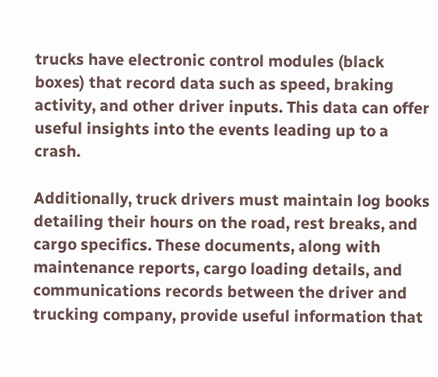trucks have electronic control modules (black boxes) that record data such as speed, braking activity, and other driver inputs. This data can offer useful insights into the events leading up to a crash.

Additionally, truck drivers must maintain log books detailing their hours on the road, rest breaks, and cargo specifics. These documents, along with maintenance reports, cargo loading details, and communications records between the driver and trucking company, provide useful information that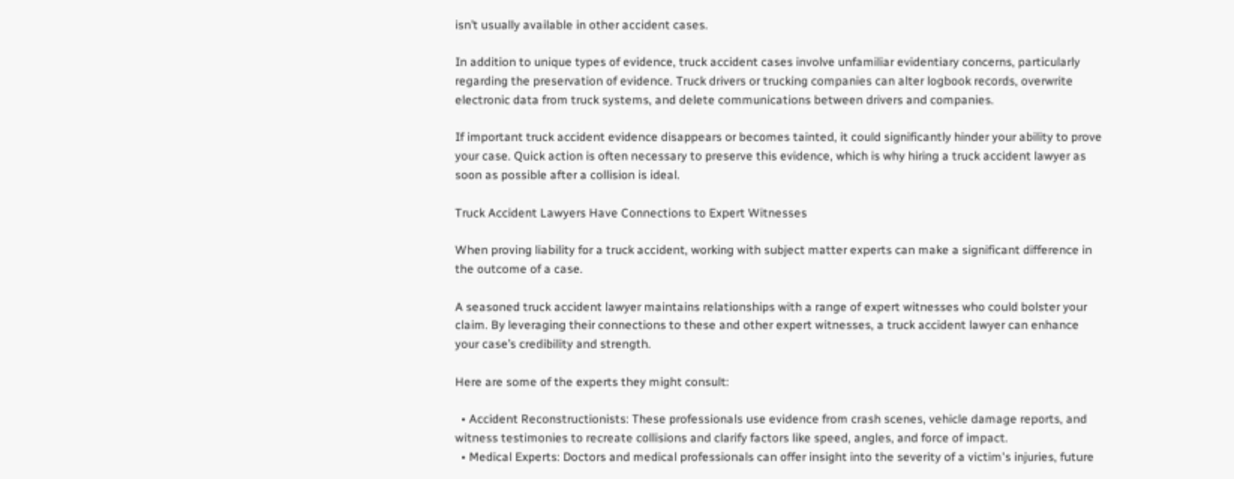isn’t usually available in other accident cases.

In addition to unique types of evidence, truck accident cases involve unfamiliar evidentiary concerns, particularly regarding the preservation of evidence. Truck drivers or trucking companies can alter logbook records, overwrite electronic data from truck systems, and delete communications between drivers and companies.

If important truck accident evidence disappears or becomes tainted, it could significantly hinder your ability to prove your case. Quick action is often necessary to preserve this evidence, which is why hiring a truck accident lawyer as soon as possible after a collision is ideal.

Truck Accident Lawyers Have Connections to Expert Witnesses

When proving liability for a truck accident, working with subject matter experts can make a significant difference in the outcome of a case.

A seasoned truck accident lawyer maintains relationships with a range of expert witnesses who could bolster your claim. By leveraging their connections to these and other expert witnesses, a truck accident lawyer can enhance your case’s credibility and strength.

Here are some of the experts they might consult:

  • Accident Reconstructionists: These professionals use evidence from crash scenes, vehicle damage reports, and witness testimonies to recreate collisions and clarify factors like speed, angles, and force of impact.
  • Medical Experts: Doctors and medical professionals can offer insight into the severity of a victim's injuries, future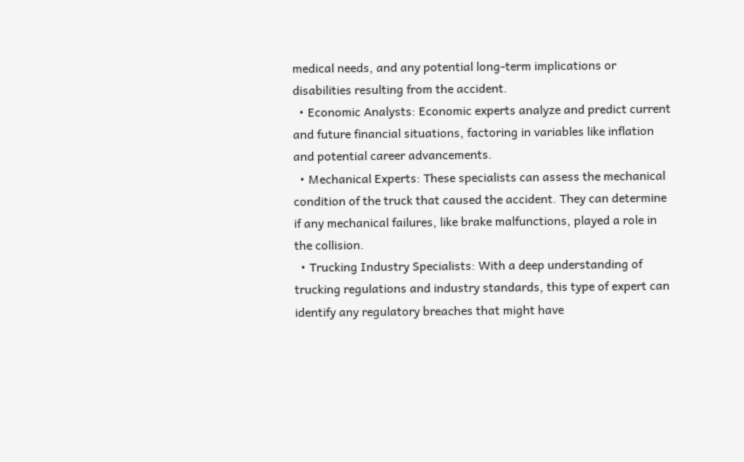medical needs, and any potential long-term implications or disabilities resulting from the accident.
  • Economic Analysts: Economic experts analyze and predict current and future financial situations, factoring in variables like inflation and potential career advancements.
  • Mechanical Experts: These specialists can assess the mechanical condition of the truck that caused the accident. They can determine if any mechanical failures, like brake malfunctions, played a role in the collision.
  • Trucking Industry Specialists: With a deep understanding of trucking regulations and industry standards, this type of expert can identify any regulatory breaches that might have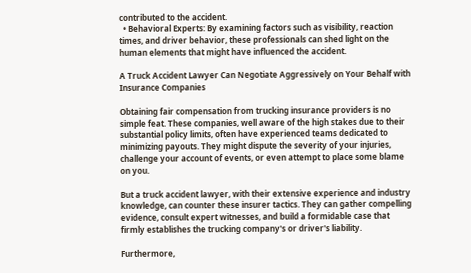contributed to the accident.
  • Behavioral Experts: By examining factors such as visibility, reaction times, and driver behavior, these professionals can shed light on the human elements that might have influenced the accident.

A Truck Accident Lawyer Can Negotiate Aggressively on Your Behalf with Insurance Companies

Obtaining fair compensation from trucking insurance providers is no simple feat. These companies, well aware of the high stakes due to their substantial policy limits, often have experienced teams dedicated to minimizing payouts. They might dispute the severity of your injuries, challenge your account of events, or even attempt to place some blame on you.

But a truck accident lawyer, with their extensive experience and industry knowledge, can counter these insurer tactics. They can gather compelling evidence, consult expert witnesses, and build a formidable case that firmly establishes the trucking company's or driver's liability.

Furthermore,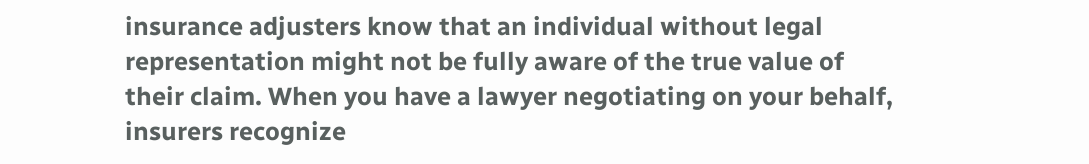insurance adjusters know that an individual without legal representation might not be fully aware of the true value of their claim. When you have a lawyer negotiating on your behalf, insurers recognize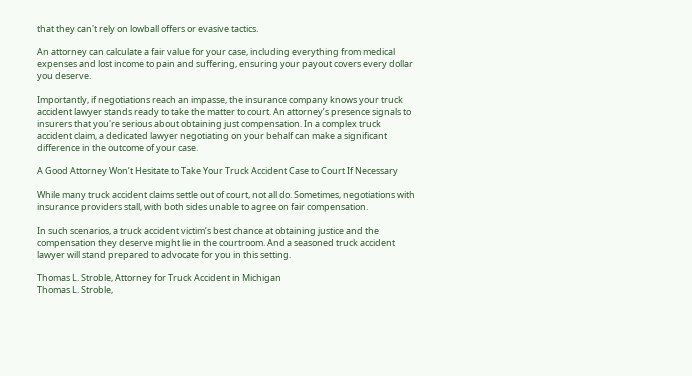that they can't rely on lowball offers or evasive tactics.

An attorney can calculate a fair value for your case, including everything from medical expenses and lost income to pain and suffering, ensuring your payout covers every dollar you deserve.

Importantly, if negotiations reach an impasse, the insurance company knows your truck accident lawyer stands ready to take the matter to court. An attorney’s presence signals to insurers that you're serious about obtaining just compensation. In a complex truck accident claim, a dedicated lawyer negotiating on your behalf can make a significant difference in the outcome of your case.

A Good Attorney Won’t Hesitate to Take Your Truck Accident Case to Court If Necessary

While many truck accident claims settle out of court, not all do. Sometimes, negotiations with insurance providers stall, with both sides unable to agree on fair compensation.

In such scenarios, a truck accident victim’s best chance at obtaining justice and the compensation they deserve might lie in the courtroom. And a seasoned truck accident lawyer will stand prepared to advocate for you in this setting.

Thomas L. Stroble, Attorney for Truck Accident in Michigan
Thomas L. Stroble,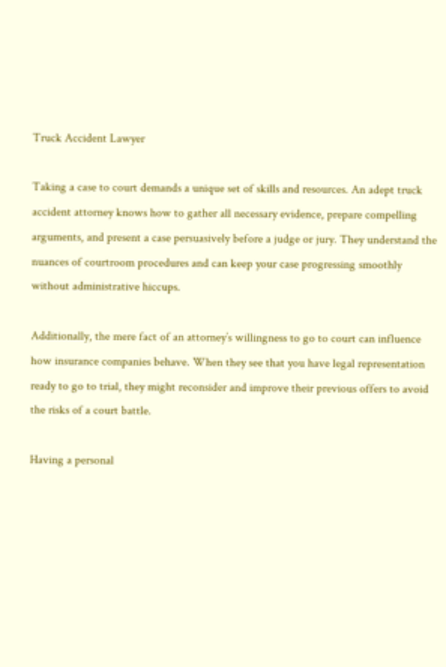Truck Accident Lawyer

Taking a case to court demands a unique set of skills and resources. An adept truck accident attorney knows how to gather all necessary evidence, prepare compelling arguments, and present a case persuasively before a judge or jury. They understand the nuances of courtroom procedures and can keep your case progressing smoothly without administrative hiccups.

Additionally, the mere fact of an attorney’s willingness to go to court can influence how insurance companies behave. When they see that you have legal representation ready to go to trial, they might reconsider and improve their previous offers to avoid the risks of a court battle.

Having a personal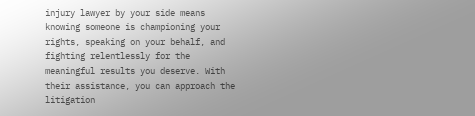injury lawyer by your side means knowing someone is championing your rights, speaking on your behalf, and fighting relentlessly for the meaningful results you deserve. With their assistance, you can approach the litigation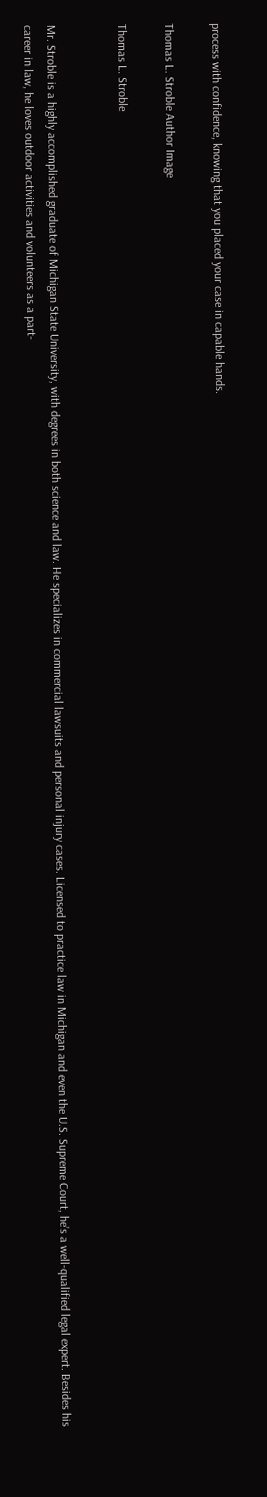process with confidence, knowing that you placed your case in capable hands.

Thomas L. Stroble Author Image

Thomas L. Stroble


Mr. Stroble is a highly accomplished graduate of Michigan State University, with degrees in both science and law. He specializes in commercial lawsuits and personal injury cases. Licensed to practice law in Michigan and even the U.S. Supreme Court, he’s a well-qualified legal expert. Besides his career in law, he loves outdoor activities and volunteers as a part-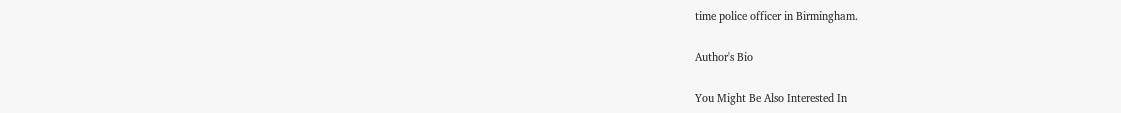time police officer in Birmingham.

Author's Bio

You Might Be Also Interested In